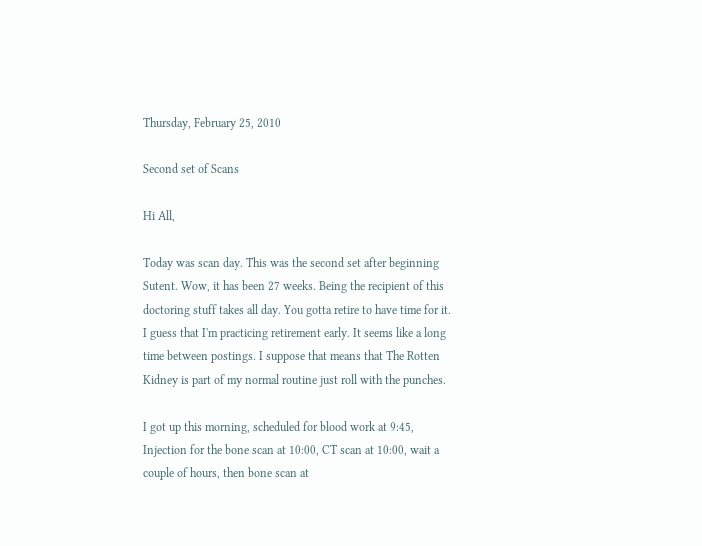Thursday, February 25, 2010

Second set of Scans

Hi All,

Today was scan day. This was the second set after beginning Sutent. Wow, it has been 27 weeks. Being the recipient of this doctoring stuff takes all day. You gotta retire to have time for it. I guess that I'm practicing retirement early. It seems like a long time between postings. I suppose that means that The Rotten Kidney is part of my normal routine just roll with the punches.

I got up this morning, scheduled for blood work at 9:45, Injection for the bone scan at 10:00, CT scan at 10:00, wait a couple of hours, then bone scan at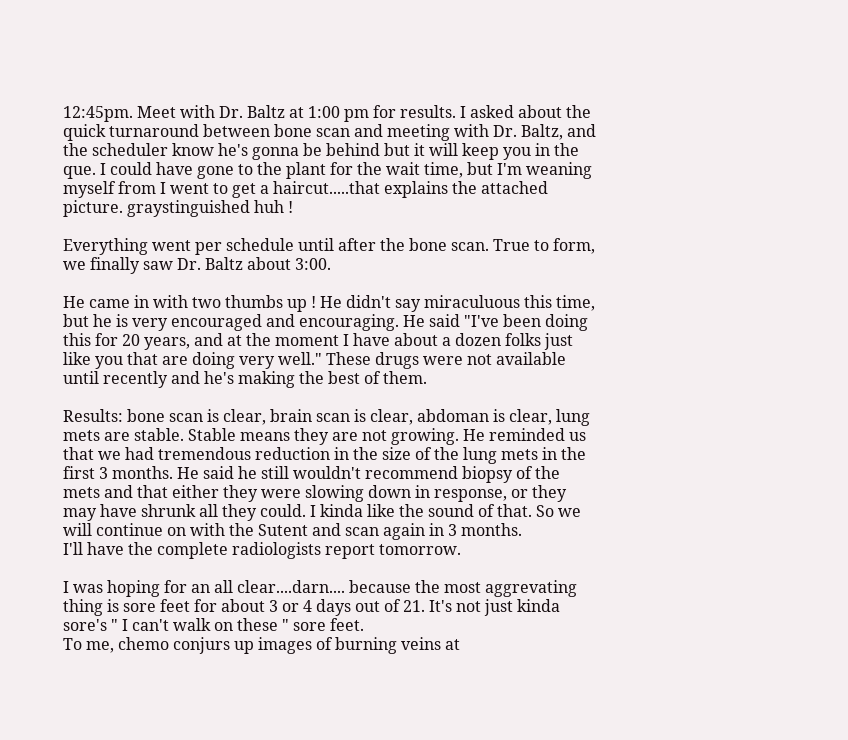12:45pm. Meet with Dr. Baltz at 1:00 pm for results. I asked about the quick turnaround between bone scan and meeting with Dr. Baltz, and the scheduler know he's gonna be behind but it will keep you in the que. I could have gone to the plant for the wait time, but I'm weaning myself from I went to get a haircut.....that explains the attached picture. graystinguished huh !

Everything went per schedule until after the bone scan. True to form, we finally saw Dr. Baltz about 3:00.

He came in with two thumbs up ! He didn't say miraculuous this time, but he is very encouraged and encouraging. He said "I've been doing this for 20 years, and at the moment I have about a dozen folks just like you that are doing very well." These drugs were not available until recently and he's making the best of them.

Results: bone scan is clear, brain scan is clear, abdoman is clear, lung mets are stable. Stable means they are not growing. He reminded us that we had tremendous reduction in the size of the lung mets in the first 3 months. He said he still wouldn't recommend biopsy of the mets and that either they were slowing down in response, or they may have shrunk all they could. I kinda like the sound of that. So we will continue on with the Sutent and scan again in 3 months.
I'll have the complete radiologists report tomorrow.

I was hoping for an all clear....darn.... because the most aggrevating thing is sore feet for about 3 or 4 days out of 21. It's not just kinda sore's " I can't walk on these " sore feet.
To me, chemo conjurs up images of burning veins at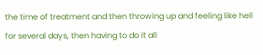the time of treatment and then throwing up and feeling like hell for several days, then having to do it all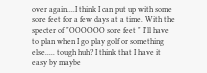over again....I think I can put up with some sore feet for a few days at a time. With the specter of "OOOOOO sore feet " I'll have to plan when I go play golf or something else..... tough huh? I think that I have it easy by maybe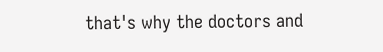that's why the doctors and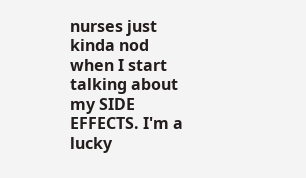nurses just kinda nod when I start talking about my SIDE EFFECTS. I'm a lucky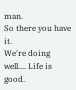man.
So there you have it.
We're doing well.... Life is good.